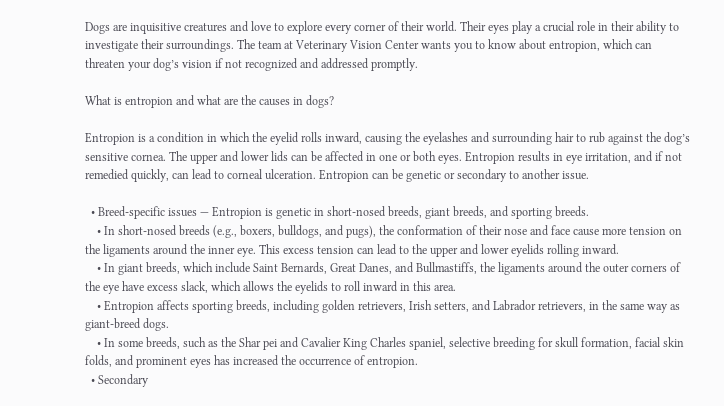Dogs are inquisitive creatures and love to explore every corner of their world. Their eyes play a crucial role in their ability to investigate their surroundings. The team at Veterinary Vision Center wants you to know about entropion, which can threaten your dog’s vision if not recognized and addressed promptly.

What is entropion and what are the causes in dogs?

Entropion is a condition in which the eyelid rolls inward, causing the eyelashes and surrounding hair to rub against the dog’s sensitive cornea. The upper and lower lids can be affected in one or both eyes. Entropion results in eye irritation, and if not remedied quickly, can lead to corneal ulceration. Entropion can be genetic or secondary to another issue.

  • Breed-specific issues — Entropion is genetic in short-nosed breeds, giant breeds, and sporting breeds.
    • In short-nosed breeds (e.g., boxers, bulldogs, and pugs), the conformation of their nose and face cause more tension on the ligaments around the inner eye. This excess tension can lead to the upper and lower eyelids rolling inward.
    • In giant breeds, which include Saint Bernards, Great Danes, and Bullmastiffs, the ligaments around the outer corners of the eye have excess slack, which allows the eyelids to roll inward in this area.
    • Entropion affects sporting breeds, including golden retrievers, Irish setters, and Labrador retrievers, in the same way as giant-breed dogs.
    • In some breeds, such as the Shar pei and Cavalier King Charles spaniel, selective breeding for skull formation, facial skin folds, and prominent eyes has increased the occurrence of entropion.
  • Secondary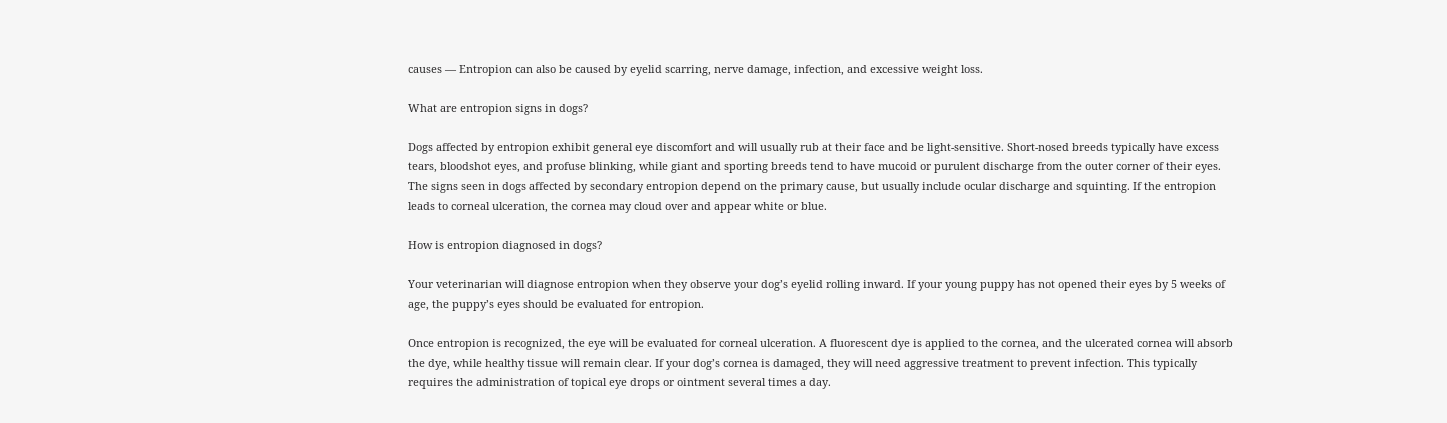causes — Entropion can also be caused by eyelid scarring, nerve damage, infection, and excessive weight loss.

What are entropion signs in dogs?

Dogs affected by entropion exhibit general eye discomfort and will usually rub at their face and be light-sensitive. Short-nosed breeds typically have excess tears, bloodshot eyes, and profuse blinking, while giant and sporting breeds tend to have mucoid or purulent discharge from the outer corner of their eyes. The signs seen in dogs affected by secondary entropion depend on the primary cause, but usually include ocular discharge and squinting. If the entropion leads to corneal ulceration, the cornea may cloud over and appear white or blue.

How is entropion diagnosed in dogs?

Your veterinarian will diagnose entropion when they observe your dog’s eyelid rolling inward. If your young puppy has not opened their eyes by 5 weeks of age, the puppy’s eyes should be evaluated for entropion.

Once entropion is recognized, the eye will be evaluated for corneal ulceration. A fluorescent dye is applied to the cornea, and the ulcerated cornea will absorb the dye, while healthy tissue will remain clear. If your dog’s cornea is damaged, they will need aggressive treatment to prevent infection. This typically requires the administration of topical eye drops or ointment several times a day.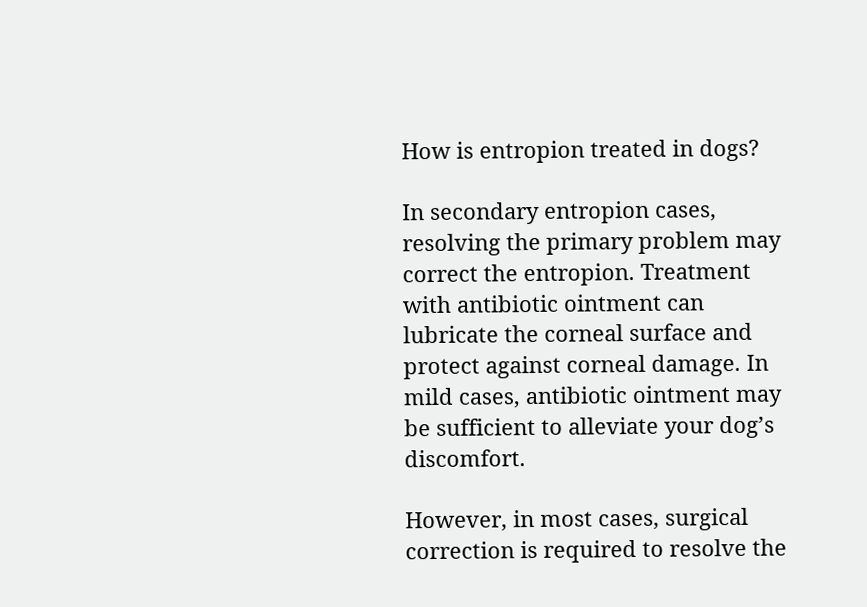How is entropion treated in dogs?

In secondary entropion cases, resolving the primary problem may correct the entropion. Treatment with antibiotic ointment can lubricate the corneal surface and protect against corneal damage. In mild cases, antibiotic ointment may be sufficient to alleviate your dog’s discomfort.

However, in most cases, surgical correction is required to resolve the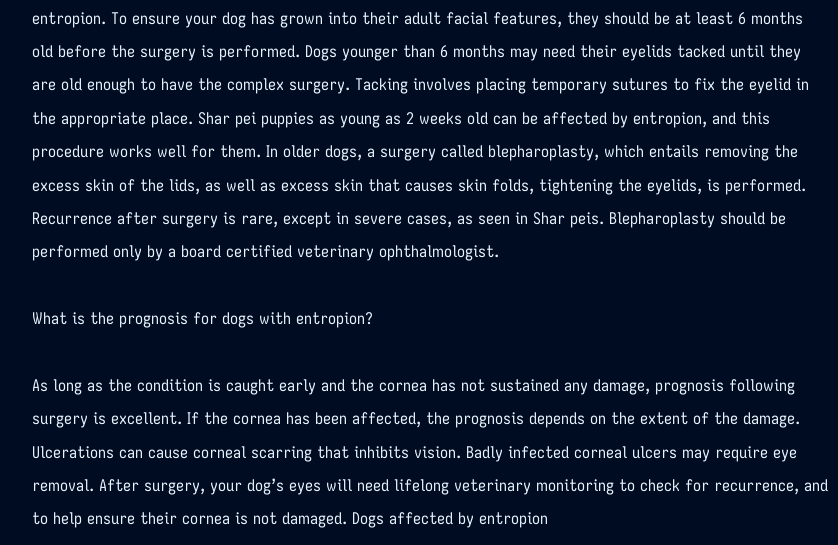entropion. To ensure your dog has grown into their adult facial features, they should be at least 6 months old before the surgery is performed. Dogs younger than 6 months may need their eyelids tacked until they are old enough to have the complex surgery. Tacking involves placing temporary sutures to fix the eyelid in the appropriate place. Shar pei puppies as young as 2 weeks old can be affected by entropion, and this procedure works well for them. In older dogs, a surgery called blepharoplasty, which entails removing the excess skin of the lids, as well as excess skin that causes skin folds, tightening the eyelids, is performed. Recurrence after surgery is rare, except in severe cases, as seen in Shar peis. Blepharoplasty should be performed only by a board certified veterinary ophthalmologist.

What is the prognosis for dogs with entropion?

As long as the condition is caught early and the cornea has not sustained any damage, prognosis following surgery is excellent. If the cornea has been affected, the prognosis depends on the extent of the damage. Ulcerations can cause corneal scarring that inhibits vision. Badly infected corneal ulcers may require eye removal. After surgery, your dog’s eyes will need lifelong veterinary monitoring to check for recurrence, and to help ensure their cornea is not damaged. Dogs affected by entropion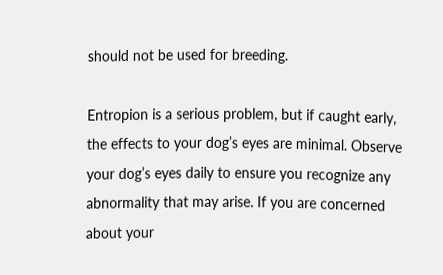should not be used for breeding.

Entropion is a serious problem, but if caught early, the effects to your dog’s eyes are minimal. Observe your dog’s eyes daily to ensure you recognize any abnormality that may arise. If you are concerned about your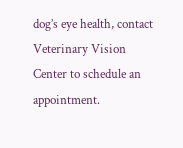dog’s eye health, contact Veterinary Vision Center to schedule an appointment.